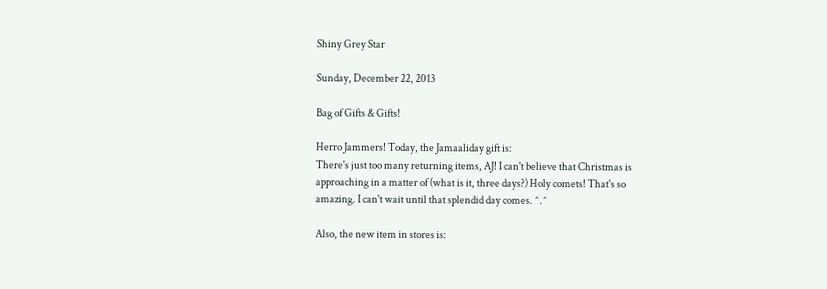Shiny Grey Star

Sunday, December 22, 2013

Bag of Gifts & Gifts!

Herro Jammers! Today, the Jamaaliday gift is:
There's just too many returning items, AJ! I can't believe that Christmas is approaching in a matter of (what is it, three days?) Holy comets! That's so amazing. I can't wait until that splendid day comes. ^.^

Also, the new item in stores is: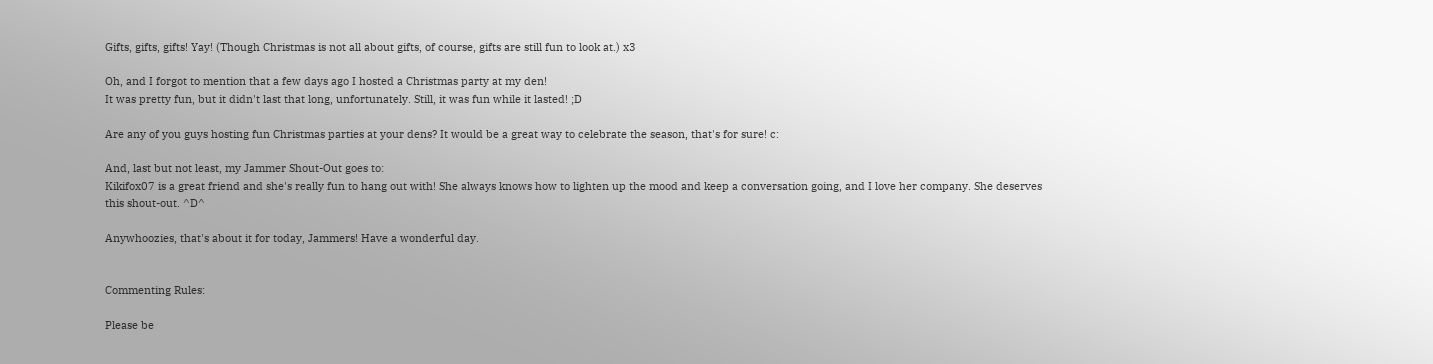Gifts, gifts, gifts! Yay! (Though Christmas is not all about gifts, of course, gifts are still fun to look at.) x3

Oh, and I forgot to mention that a few days ago I hosted a Christmas party at my den!
It was pretty fun, but it didn't last that long, unfortunately. Still, it was fun while it lasted! ;D

Are any of you guys hosting fun Christmas parties at your dens? It would be a great way to celebrate the season, that's for sure! c:

And, last but not least, my Jammer Shout-Out goes to:
Kikifox07 is a great friend and she's really fun to hang out with! She always knows how to lighten up the mood and keep a conversation going, and I love her company. She deserves this shout-out. ^D^

Anywhoozies, that's about it for today, Jammers! Have a wonderful day.


Commenting Rules:

Please be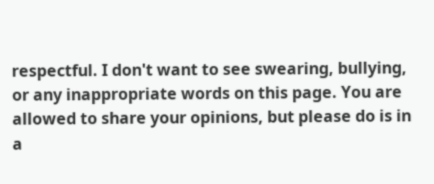respectful. I don't want to see swearing, bullying, or any inappropriate words on this page. You are allowed to share your opinions, but please do is in a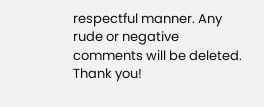respectful manner. Any rude or negative comments will be deleted. Thank you!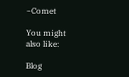~Comet

You might also like:

Blog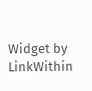Widget by LinkWithin